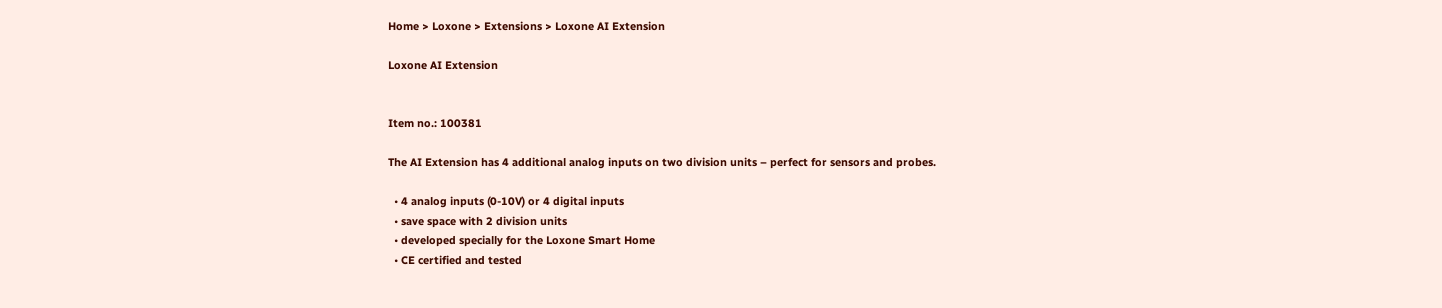Home > Loxone > Extensions > Loxone AI Extension

Loxone AI Extension


Item no.: 100381

The AI Extension has 4 additional analog inputs on two division units – perfect for sensors and probes.

  • 4 analog inputs (0-10V) or 4 digital inputs
  • save space with 2 division units
  • developed specially for the Loxone Smart Home
  • CE certified and tested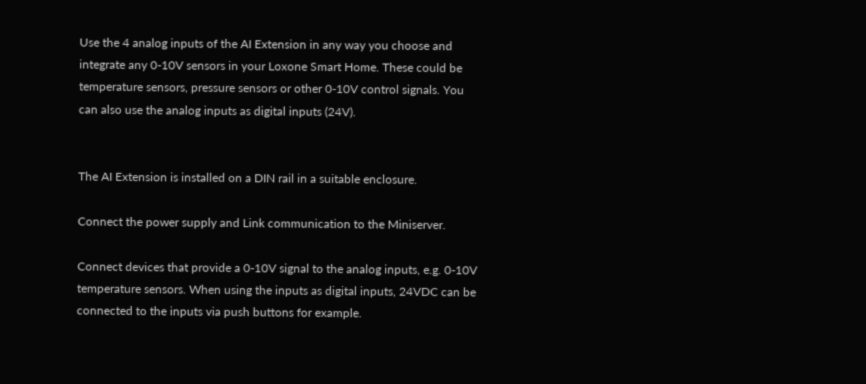Use the 4 analog inputs of the AI Extension in any way you choose and integrate any 0-10V sensors in your Loxone Smart Home. These could be temperature sensors, pressure sensors or other 0-10V control signals. You can also use the analog inputs as digital inputs (24V).


The AI Extension is installed on a DIN rail in a suitable enclosure.

Connect the power supply and Link communication to the Miniserver.

Connect devices that provide a 0-10V signal to the analog inputs, e.g. 0-10V temperature sensors. When using the inputs as digital inputs, 24VDC can be connected to the inputs via push buttons for example.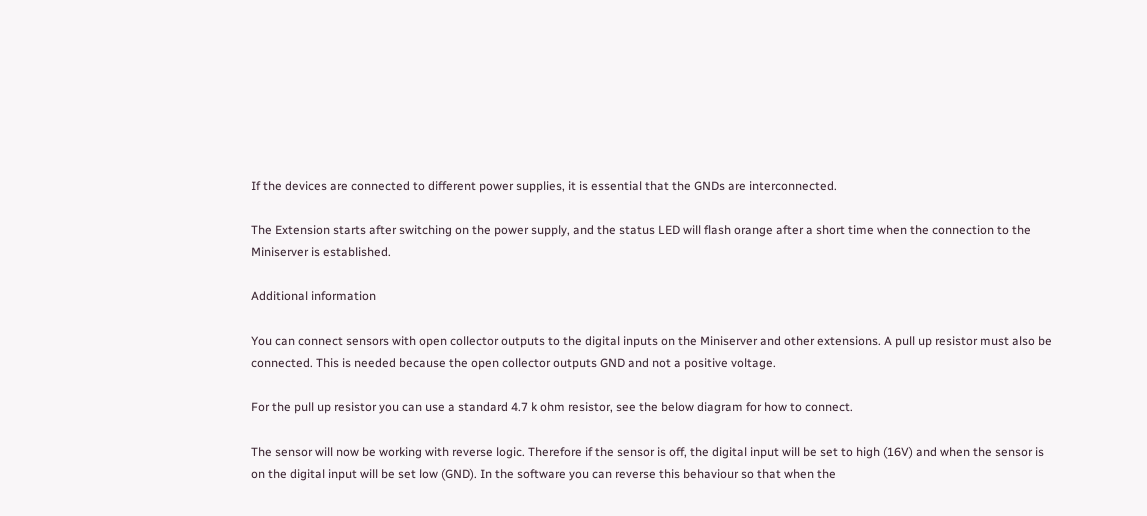If the devices are connected to different power supplies, it is essential that the GNDs are interconnected.

The Extension starts after switching on the power supply, and the status LED will flash orange after a short time when the connection to the Miniserver is established.

Additional information

You can connect sensors with open collector outputs to the digital inputs on the Miniserver and other extensions. A pull up resistor must also be connected. This is needed because the open collector outputs GND and not a positive voltage.

For the pull up resistor you can use a standard 4.7 k ohm resistor, see the below diagram for how to connect.

The sensor will now be working with reverse logic. Therefore if the sensor is off, the digital input will be set to high (16V) and when the sensor is on the digital input will be set low (GND). In the software you can reverse this behaviour so that when the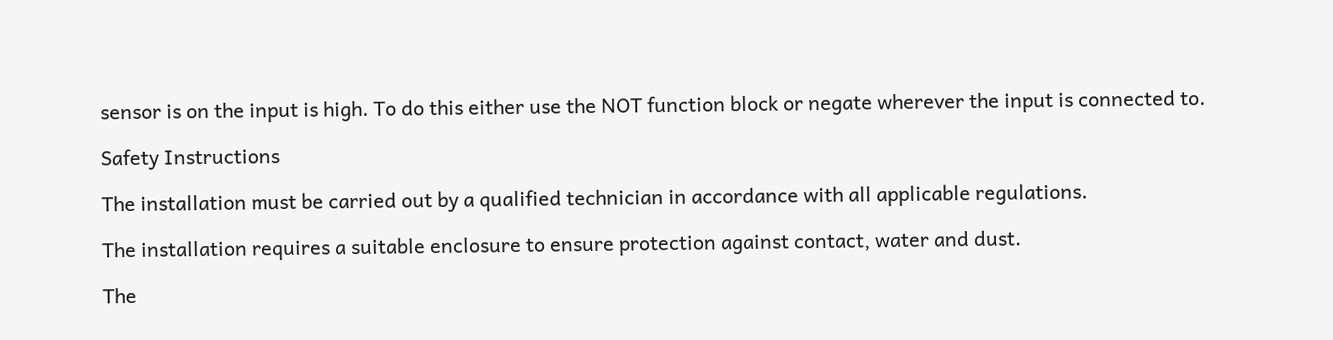sensor is on the input is high. To do this either use the NOT function block or negate wherever the input is connected to.

Safety Instructions

The installation must be carried out by a qualified technician in accordance with all applicable regulations.

The installation requires a suitable enclosure to ensure protection against contact, water and dust.

The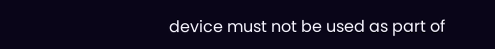device must not be used as part of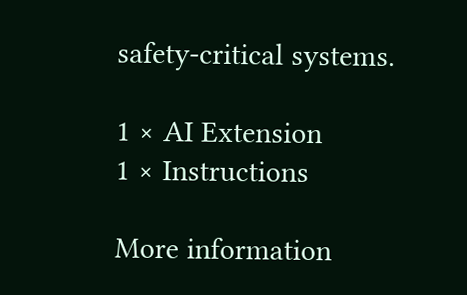safety-critical systems.

1 × AI Extension
1 × Instructions

More information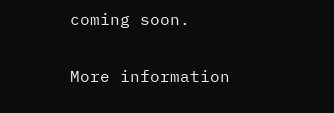coming soon.

More information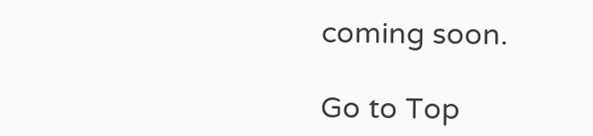coming soon.

Go to Top